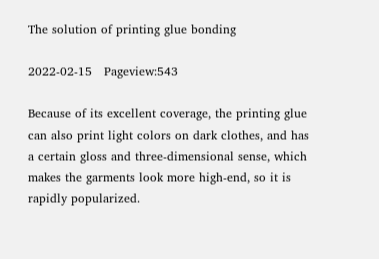The solution of printing glue bonding

2022-02-15   Pageview:543

Because of its excellent coverage, the printing glue can also print light colors on dark clothes, and has a certain gloss and three-dimensional sense, which makes the garments look more high-end, so it is rapidly popularized.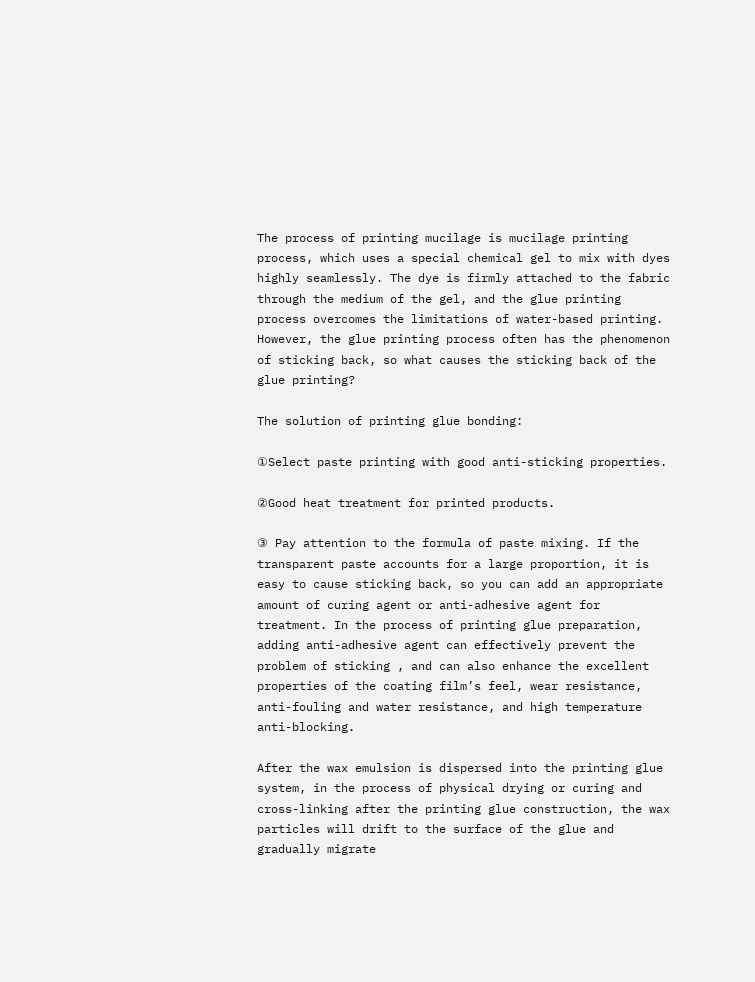The process of printing mucilage is mucilage printing process, which uses a special chemical gel to mix with dyes highly seamlessly. The dye is firmly attached to the fabric through the medium of the gel, and the glue printing process overcomes the limitations of water-based printing. However, the glue printing process often has the phenomenon of sticking back, so what causes the sticking back of the glue printing?

The solution of printing glue bonding:

①Select paste printing with good anti-sticking properties.

②Good heat treatment for printed products.

③ Pay attention to the formula of paste mixing. If the transparent paste accounts for a large proportion, it is easy to cause sticking back, so you can add an appropriate amount of curing agent or anti-adhesive agent for treatment. In the process of printing glue preparation, adding anti-adhesive agent can effectively prevent the problem of sticking , and can also enhance the excellent properties of the coating film’s feel, wear resistance, anti-fouling and water resistance, and high temperature anti-blocking.

After the wax emulsion is dispersed into the printing glue system, in the process of physical drying or curing and cross-linking after the printing glue construction, the wax particles will drift to the surface of the glue and gradually migrate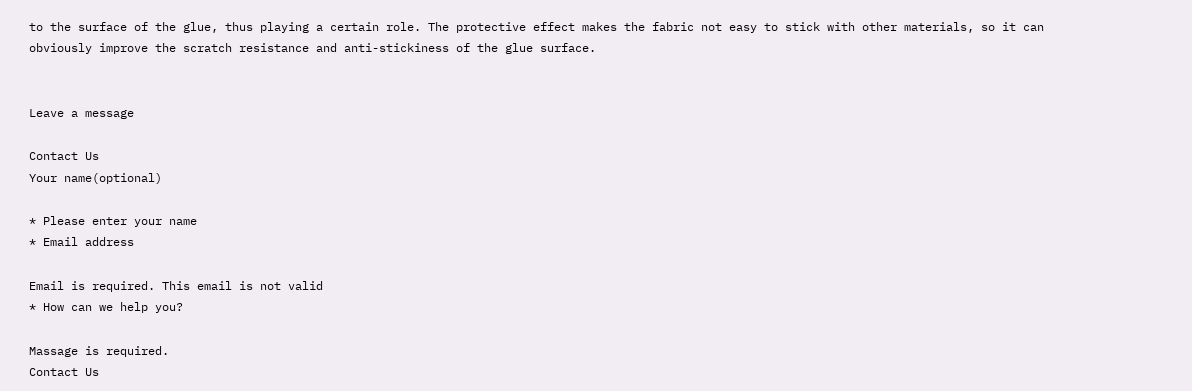to the surface of the glue, thus playing a certain role. The protective effect makes the fabric not easy to stick with other materials, so it can obviously improve the scratch resistance and anti-stickiness of the glue surface.


Leave a message

Contact Us
Your name(optional)

* Please enter your name
* Email address

Email is required. This email is not valid
* How can we help you?

Massage is required.
Contact Us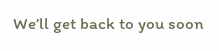We’ll get back to you soon